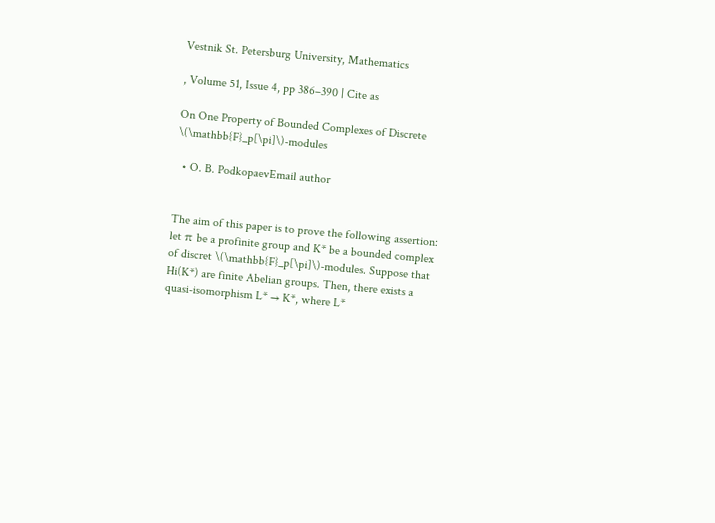Vestnik St. Petersburg University, Mathematics

, Volume 51, Issue 4, pp 386–390 | Cite as

On One Property of Bounded Complexes of Discrete \(\mathbb{F}_p[\pi]\)-modules

  • O. B. PodkopaevEmail author


The aim of this paper is to prove the following assertion: let π be a profinite group and K* be a bounded complex of discret \(\mathbb{F}_p[\pi]\)-modules. Suppose that Hi(K*) are finite Abelian groups. Then, there exists a quasi-isomorphism L* → K*, where L*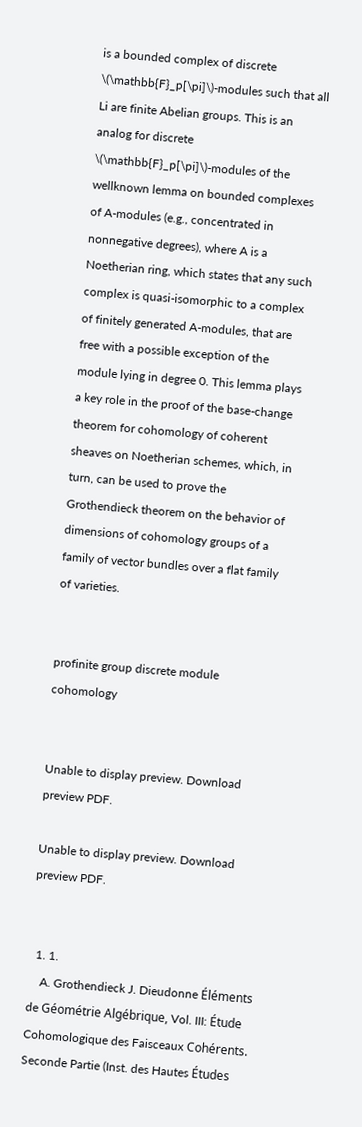is a bounded complex of discrete \(\mathbb{F}_p[\pi]\)-modules such that all Li are finite Abelian groups. This is an analog for discrete \(\mathbb{F}_p[\pi]\)-modules of the wellknown lemma on bounded complexes of A-modules (e.g., concentrated in nonnegative degrees), where A is a Noetherian ring, which states that any such complex is quasi-isomorphic to a complex of finitely generated A-modules, that are free with a possible exception of the module lying in degree 0. This lemma plays a key role in the proof of the base-change theorem for cohomology of coherent sheaves on Noetherian schemes, which, in turn, can be used to prove the Grothendieck theorem on the behavior of dimensions of cohomology groups of a family of vector bundles over a flat family of varieties.


profinite group discrete module cohomology


Unable to display preview. Download preview PDF.

Unable to display preview. Download preview PDF.


  1. 1.
    A. Grothendieck J. Dieudonne Éléments de Géométrie Algébrique, Vol. III: Étude Cohomologique des Faisceaux Cohérents. Seconde Partie (Inst. des Hautes Études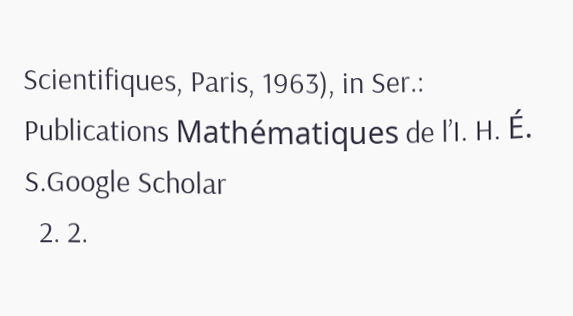Scientifiques, Paris, 1963), in Ser.: Publications Mathématiques de l’I. H. É. S.Google Scholar
  2. 2.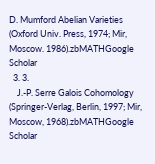D. Mumford Abelian Varieties (Oxford Univ. Press, 1974; Mir, Moscow. 1986).zbMATHGoogle Scholar
  3. 3.
    J.-P. Serre Galois Cohomology (Springer-Verlag, Berlin, 1997; Mir, Moscow, 1968).zbMATHGoogle Scholar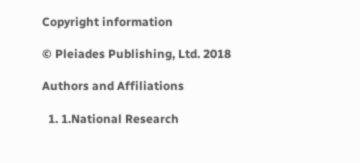Copyright information

© Pleiades Publishing, Ltd. 2018

Authors and Affiliations

  1. 1.National Research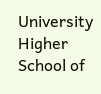University Higher School of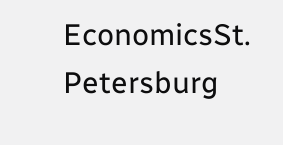EconomicsSt. Petersburg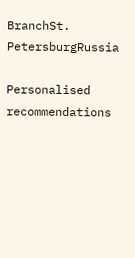BranchSt. PetersburgRussia

Personalised recommendations